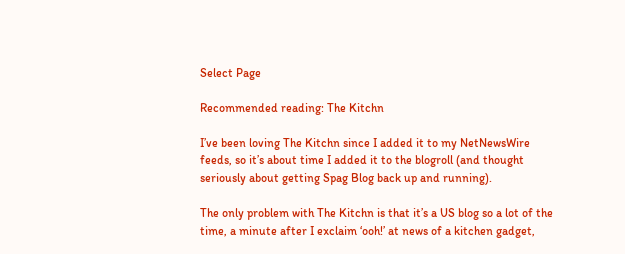Select Page

Recommended reading: The Kitchn

I’ve been loving The Kitchn since I added it to my NetNewsWire feeds, so it’s about time I added it to the blogroll (and thought seriously about getting Spag Blog back up and running).

The only problem with The Kitchn is that it’s a US blog so a lot of the time, a minute after I exclaim ‘ooh!’ at news of a kitchen gadget,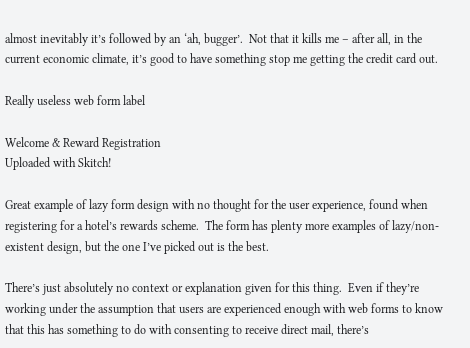almost inevitably it’s followed by an ‘ah, bugger’.  Not that it kills me – after all, in the current economic climate, it’s good to have something stop me getting the credit card out.

Really useless web form label

Welcome & Reward Registration
Uploaded with Skitch!

Great example of lazy form design with no thought for the user experience, found when registering for a hotel’s rewards scheme.  The form has plenty more examples of lazy/non-existent design, but the one I’ve picked out is the best.

There’s just absolutely no context or explanation given for this thing.  Even if they’re working under the assumption that users are experienced enough with web forms to know that this has something to do with consenting to receive direct mail, there’s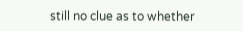still no clue as to whether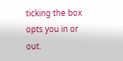ticking the box opts you in or out.